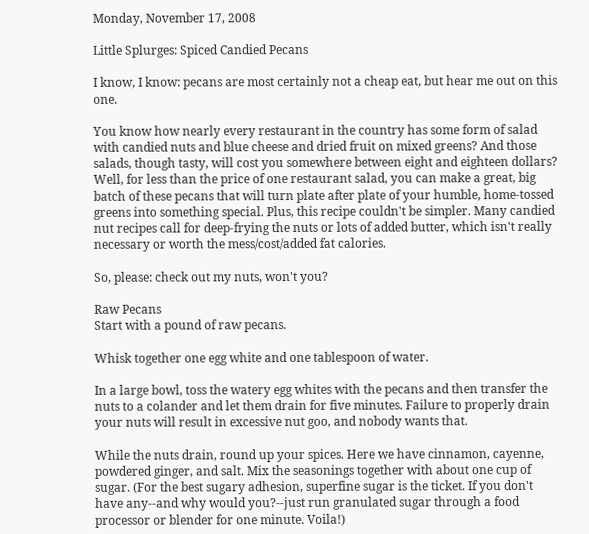Monday, November 17, 2008

Little Splurges: Spiced Candied Pecans

I know, I know: pecans are most certainly not a cheap eat, but hear me out on this one.

You know how nearly every restaurant in the country has some form of salad with candied nuts and blue cheese and dried fruit on mixed greens? And those salads, though tasty, will cost you somewhere between eight and eighteen dollars? Well, for less than the price of one restaurant salad, you can make a great, big batch of these pecans that will turn plate after plate of your humble, home-tossed greens into something special. Plus, this recipe couldn't be simpler. Many candied nut recipes call for deep-frying the nuts or lots of added butter, which isn't really necessary or worth the mess/cost/added fat calories.

So, please: check out my nuts, won't you?

Raw Pecans
Start with a pound of raw pecans.

Whisk together one egg white and one tablespoon of water.

In a large bowl, toss the watery egg whites with the pecans and then transfer the nuts to a colander and let them drain for five minutes. Failure to properly drain your nuts will result in excessive nut goo, and nobody wants that.

While the nuts drain, round up your spices. Here we have cinnamon, cayenne, powdered ginger, and salt. Mix the seasonings together with about one cup of sugar. (For the best sugary adhesion, superfine sugar is the ticket. If you don't have any--and why would you?--just run granulated sugar through a food processor or blender for one minute. Voila!)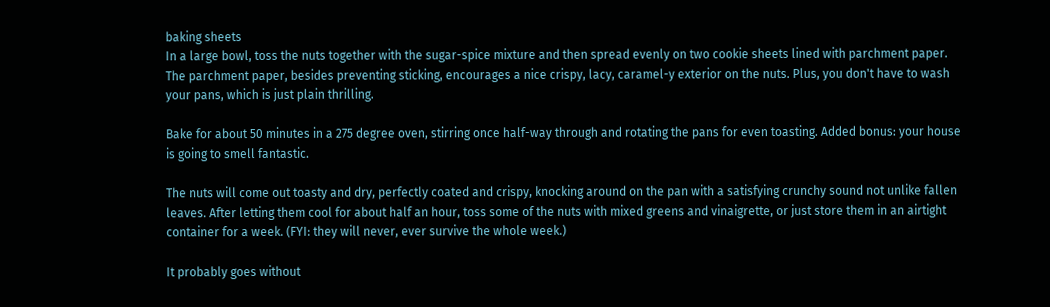baking sheets
In a large bowl, toss the nuts together with the sugar-spice mixture and then spread evenly on two cookie sheets lined with parchment paper. The parchment paper, besides preventing sticking, encourages a nice crispy, lacy, caramel-y exterior on the nuts. Plus, you don't have to wash your pans, which is just plain thrilling.

Bake for about 50 minutes in a 275 degree oven, stirring once half-way through and rotating the pans for even toasting. Added bonus: your house is going to smell fantastic.

The nuts will come out toasty and dry, perfectly coated and crispy, knocking around on the pan with a satisfying crunchy sound not unlike fallen leaves. After letting them cool for about half an hour, toss some of the nuts with mixed greens and vinaigrette, or just store them in an airtight container for a week. (FYI: they will never, ever survive the whole week.)

It probably goes without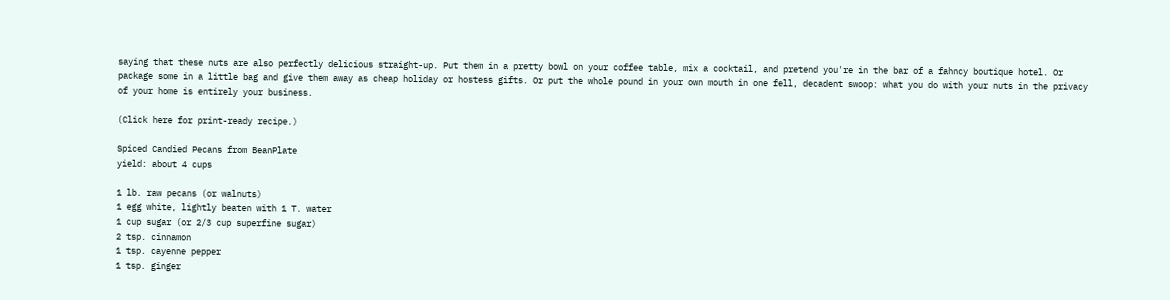saying that these nuts are also perfectly delicious straight-up. Put them in a pretty bowl on your coffee table, mix a cocktail, and pretend you're in the bar of a fahncy boutique hotel. Or package some in a little bag and give them away as cheap holiday or hostess gifts. Or put the whole pound in your own mouth in one fell, decadent swoop: what you do with your nuts in the privacy of your home is entirely your business.

(Click here for print-ready recipe.)

Spiced Candied Pecans from BeanPlate
yield: about 4 cups

1 lb. raw pecans (or walnuts)
1 egg white, lightly beaten with 1 T. water
1 cup sugar (or 2/3 cup superfine sugar)
2 tsp. cinnamon
1 tsp. cayenne pepper
1 tsp. ginger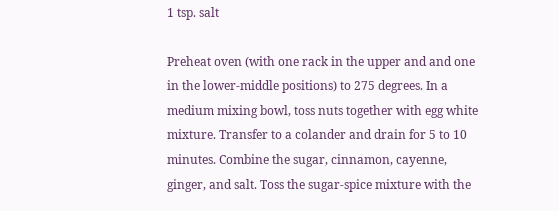1 tsp. salt

Preheat oven (with one rack in the upper and and one in the lower-middle positions) to 275 degrees. In a medium mixing bowl, toss nuts together with egg white mixture. Transfer to a colander and drain for 5 to 10 minutes. Combine the sugar, cinnamon, cayenne, ginger, and salt. Toss the sugar-spice mixture with the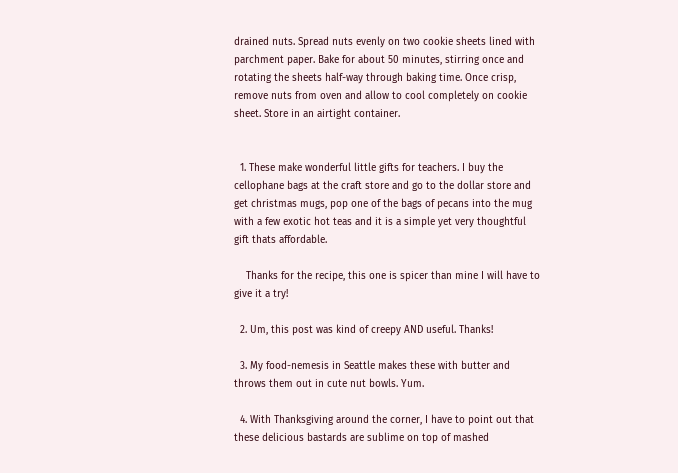drained nuts. Spread nuts evenly on two cookie sheets lined with parchment paper. Bake for about 50 minutes, stirring once and rotating the sheets half-way through baking time. Once crisp, remove nuts from oven and allow to cool completely on cookie sheet. Store in an airtight container.


  1. These make wonderful little gifts for teachers. I buy the cellophane bags at the craft store and go to the dollar store and get christmas mugs, pop one of the bags of pecans into the mug with a few exotic hot teas and it is a simple yet very thoughtful gift thats affordable.

    Thanks for the recipe, this one is spicer than mine I will have to give it a try!

  2. Um, this post was kind of creepy AND useful. Thanks!

  3. My food-nemesis in Seattle makes these with butter and throws them out in cute nut bowls. Yum.

  4. With Thanksgiving around the corner, I have to point out that these delicious bastards are sublime on top of mashed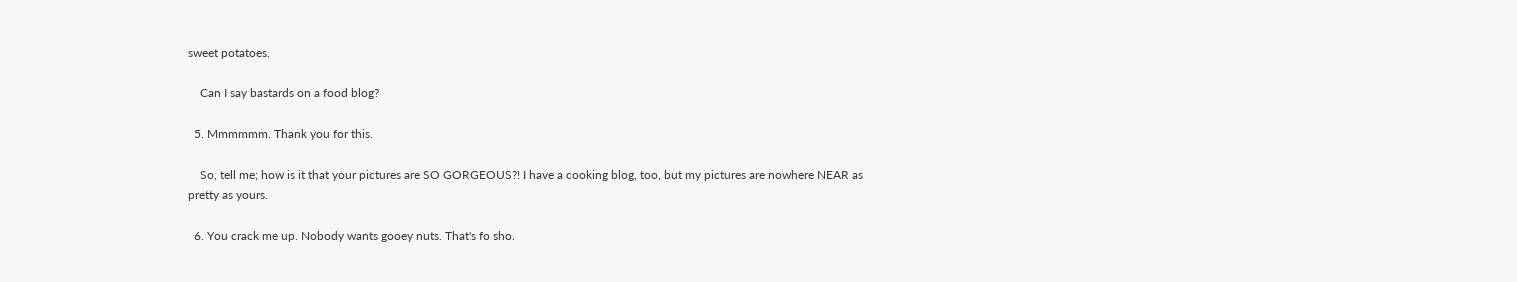sweet potatoes.

    Can I say bastards on a food blog?

  5. Mmmmmm. Thank you for this.

    So, tell me; how is it that your pictures are SO GORGEOUS?! I have a cooking blog, too, but my pictures are nowhere NEAR as pretty as yours.

  6. You crack me up. Nobody wants gooey nuts. That's fo sho.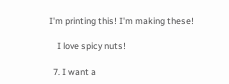I'm printing this! I'm making these!

    I love spicy nuts!

  7. I want a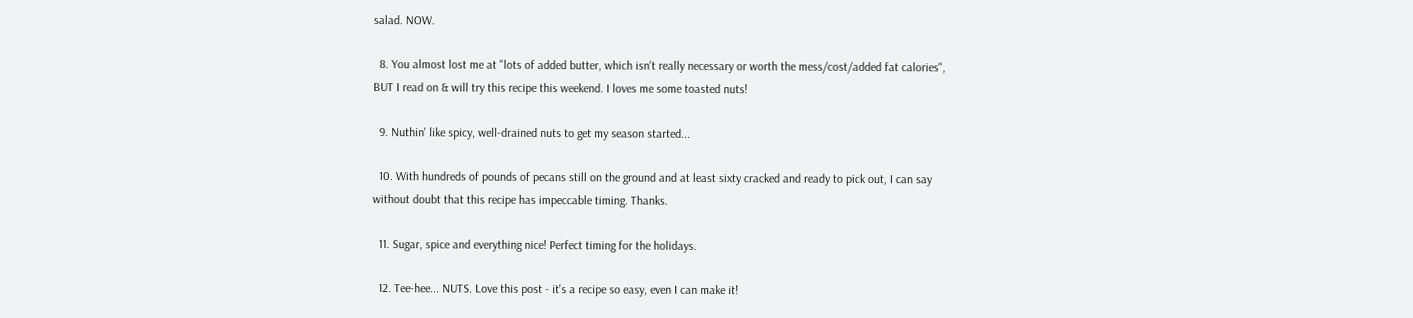salad. NOW.

  8. You almost lost me at "lots of added butter, which isn't really necessary or worth the mess/cost/added fat calories", BUT I read on & will try this recipe this weekend. I loves me some toasted nuts!

  9. Nuthin' like spicy, well-drained nuts to get my season started...

  10. With hundreds of pounds of pecans still on the ground and at least sixty cracked and ready to pick out, I can say without doubt that this recipe has impeccable timing. Thanks.

  11. Sugar, spice and everything nice! Perfect timing for the holidays.

  12. Tee-hee... NUTS. Love this post - it's a recipe so easy, even I can make it!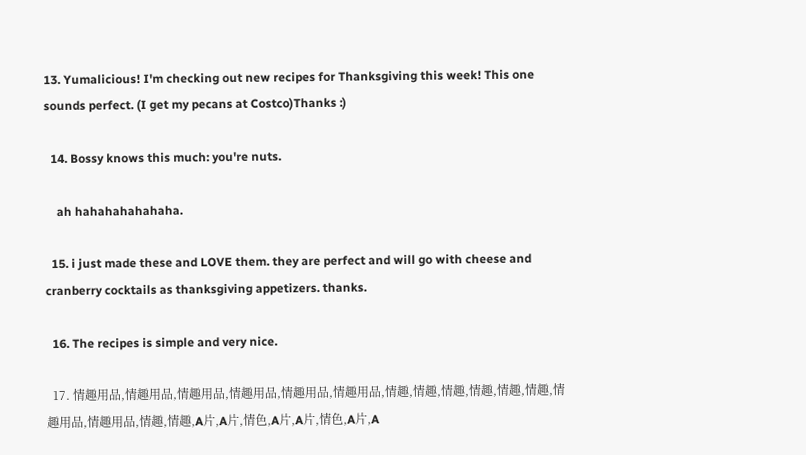13. Yumalicious! I'm checking out new recipes for Thanksgiving this week! This one sounds perfect. (I get my pecans at Costco)Thanks :)

  14. Bossy knows this much: you're nuts.

    ah hahahahahahaha.

  15. i just made these and LOVE them. they are perfect and will go with cheese and cranberry cocktails as thanksgiving appetizers. thanks.

  16. The recipes is simple and very nice.

  17. 情趣用品,情趣用品,情趣用品,情趣用品,情趣用品,情趣用品,情趣,情趣,情趣,情趣,情趣,情趣,情趣用品,情趣用品,情趣,情趣,A片,A片,情色,A片,A片,情色,A片,A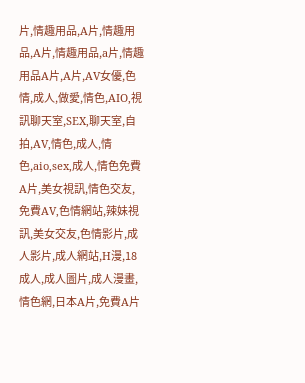片,情趣用品,A片,情趣用品,A片,情趣用品,a片,情趣用品A片,A片,AV女優,色情,成人,做愛,情色,AIO,視訊聊天室,SEX,聊天室,自拍,AV,情色,成人,情色,aio,sex,成人,情色免費A片,美女視訊,情色交友,免費AV,色情網站,辣妹視訊,美女交友,色情影片,成人影片,成人網站,H漫,18成人,成人圖片,成人漫畫,情色網,日本A片,免費A片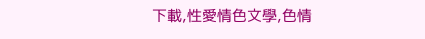下載,性愛情色文學,色情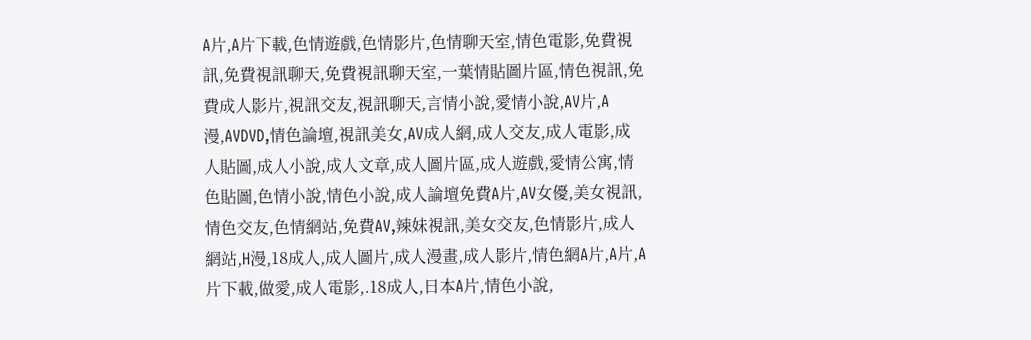A片,A片下載,色情遊戲,色情影片,色情聊天室,情色電影,免費視訊,免費視訊聊天,免費視訊聊天室,一葉情貼圖片區,情色視訊,免費成人影片,視訊交友,視訊聊天,言情小說,愛情小說,AV片,A漫,AVDVD,情色論壇,視訊美女,AV成人網,成人交友,成人電影,成人貼圖,成人小說,成人文章,成人圖片區,成人遊戲,愛情公寓,情色貼圖,色情小說,情色小說,成人論壇免費A片,AV女優,美女視訊,情色交友,色情網站,免費AV,辣妹視訊,美女交友,色情影片,成人網站,H漫,18成人,成人圖片,成人漫畫,成人影片,情色網A片,A片,A片下載,做愛,成人電影,.18成人,日本A片,情色小說,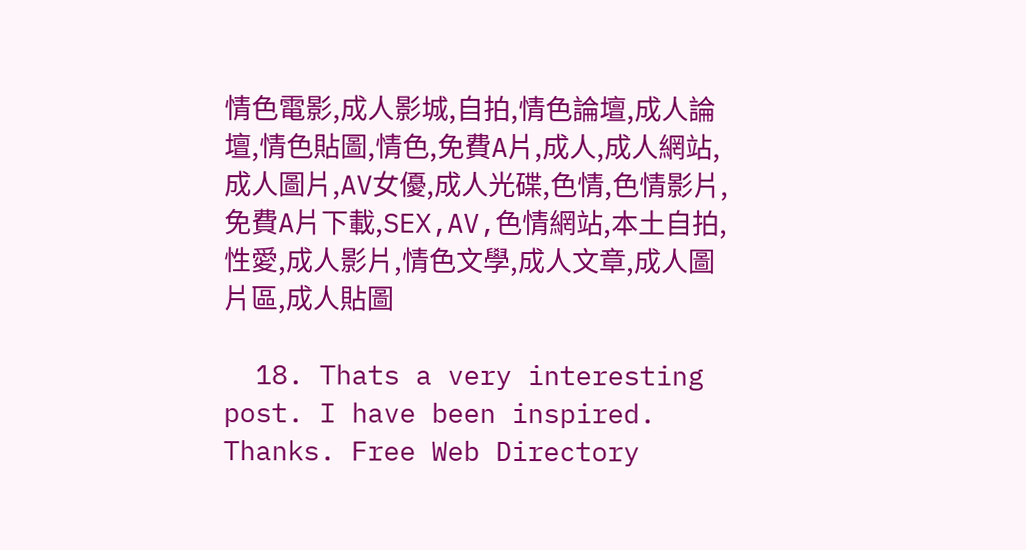情色電影,成人影城,自拍,情色論壇,成人論壇,情色貼圖,情色,免費A片,成人,成人網站,成人圖片,AV女優,成人光碟,色情,色情影片,免費A片下載,SEX,AV,色情網站,本土自拍,性愛,成人影片,情色文學,成人文章,成人圖片區,成人貼圖

  18. Thats a very interesting post. I have been inspired. Thanks. Free Web Directory